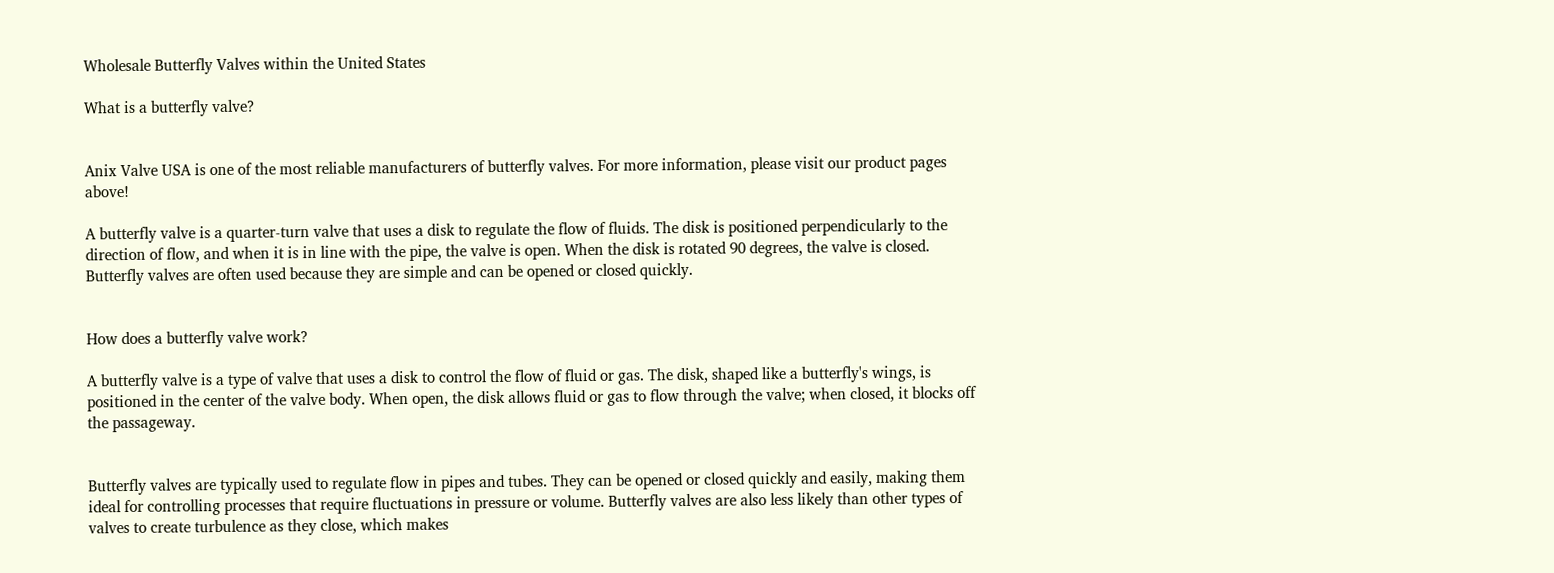Wholesale Butterfly Valves within the United States

What is a butterfly valve?


Anix Valve USA is one of the most reliable manufacturers of butterfly valves. For more information, please visit our product pages above!

A butterfly valve is a quarter-turn valve that uses a disk to regulate the flow of fluids. The disk is positioned perpendicularly to the direction of flow, and when it is in line with the pipe, the valve is open. When the disk is rotated 90 degrees, the valve is closed. Butterfly valves are often used because they are simple and can be opened or closed quickly.


How does a butterfly valve work?

A butterfly valve is a type of valve that uses a disk to control the flow of fluid or gas. The disk, shaped like a butterfly's wings, is positioned in the center of the valve body. When open, the disk allows fluid or gas to flow through the valve; when closed, it blocks off the passageway.


Butterfly valves are typically used to regulate flow in pipes and tubes. They can be opened or closed quickly and easily, making them ideal for controlling processes that require fluctuations in pressure or volume. Butterfly valves are also less likely than other types of valves to create turbulence as they close, which makes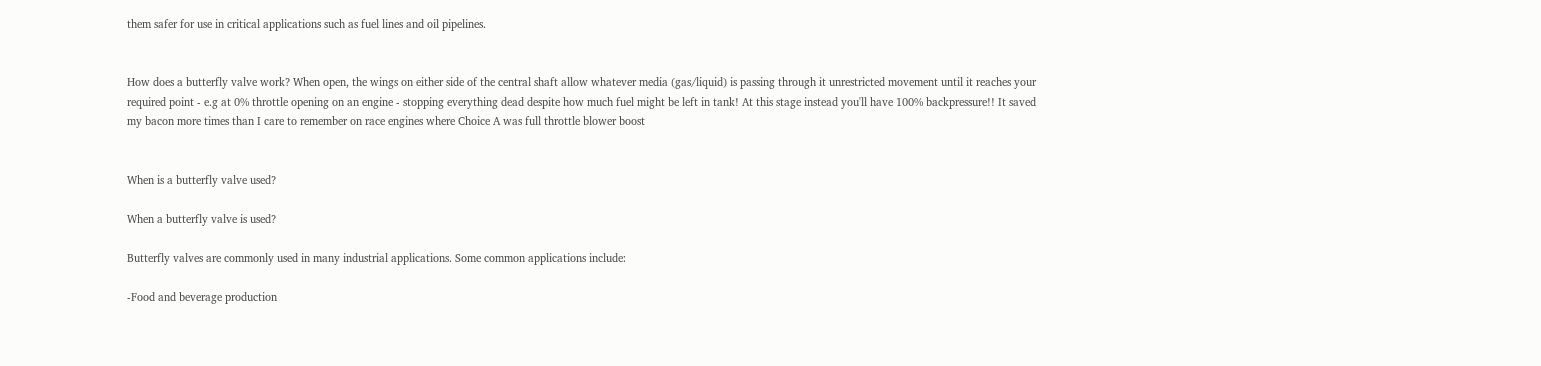them safer for use in critical applications such as fuel lines and oil pipelines.


How does a butterfly valve work? When open, the wings on either side of the central shaft allow whatever media (gas/liquid) is passing through it unrestricted movement until it reaches your required point - e.g at 0% throttle opening on an engine - stopping everything dead despite how much fuel might be left in tank! At this stage instead you'll have 100% backpressure!! It saved my bacon more times than I care to remember on race engines where Choice A was full throttle blower boost


When is a butterfly valve used?

When a butterfly valve is used?

Butterfly valves are commonly used in many industrial applications. Some common applications include:

-Food and beverage production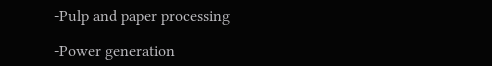-Pulp and paper processing

-Power generation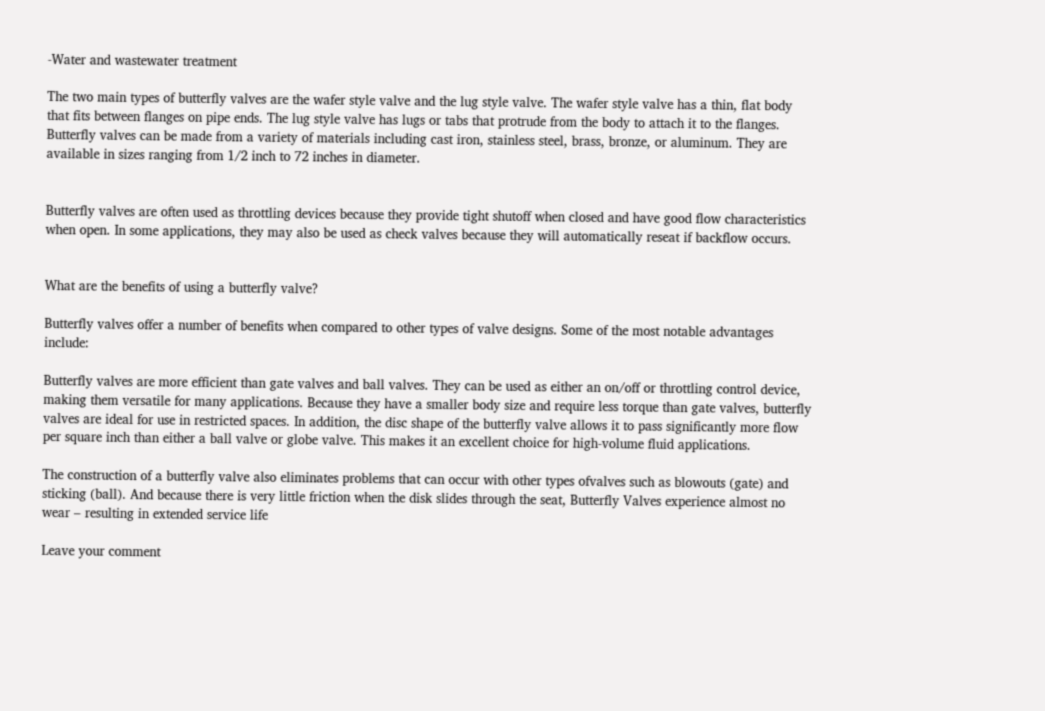-Water and wastewater treatment

The two main types of butterfly valves are the wafer style valve and the lug style valve. The wafer style valve has a thin, flat body that fits between flanges on pipe ends. The lug style valve has lugs or tabs that protrude from the body to attach it to the flanges. Butterfly valves can be made from a variety of materials including cast iron, stainless steel, brass, bronze, or aluminum. They are available in sizes ranging from 1/2 inch to 72 inches in diameter.


Butterfly valves are often used as throttling devices because they provide tight shutoff when closed and have good flow characteristics when open. In some applications, they may also be used as check valves because they will automatically reseat if backflow occurs.


What are the benefits of using a butterfly valve?

Butterfly valves offer a number of benefits when compared to other types of valve designs. Some of the most notable advantages include:

Butterfly valves are more efficient than gate valves and ball valves. They can be used as either an on/off or throttling control device, making them versatile for many applications. Because they have a smaller body size and require less torque than gate valves, butterfly valves are ideal for use in restricted spaces. In addition, the disc shape of the butterfly valve allows it to pass significantly more flow per square inch than either a ball valve or globe valve. This makes it an excellent choice for high-volume fluid applications.

The construction of a butterfly valve also eliminates problems that can occur with other types ofvalves such as blowouts (gate) and sticking (ball). And because there is very little friction when the disk slides through the seat, Butterfly Valves experience almost no wear – resulting in extended service life

Leave your comment